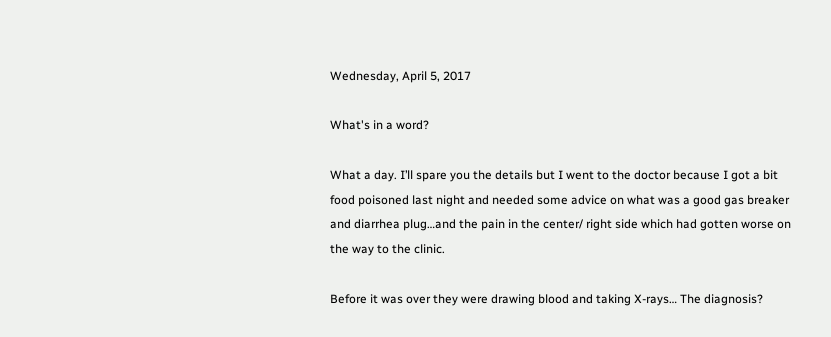Wednesday, April 5, 2017

What's in a word?

What a day. I’ll spare you the details but I went to the doctor because I got a bit food poisoned last night and needed some advice on what was a good gas breaker and diarrhea plug…and the pain in the center/ right side which had gotten worse on the way to the clinic.

Before it was over they were drawing blood and taking X-rays… The diagnosis?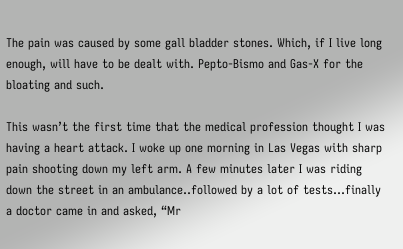The pain was caused by some gall bladder stones. Which, if I live long enough, will have to be dealt with. Pepto-Bismo and Gas-X for the bloating and such.

This wasn’t the first time that the medical profession thought I was having a heart attack. I woke up one morning in Las Vegas with sharp pain shooting down my left arm. A few minutes later I was riding down the street in an ambulance..followed by a lot of tests…finally a doctor came in and asked, “Mr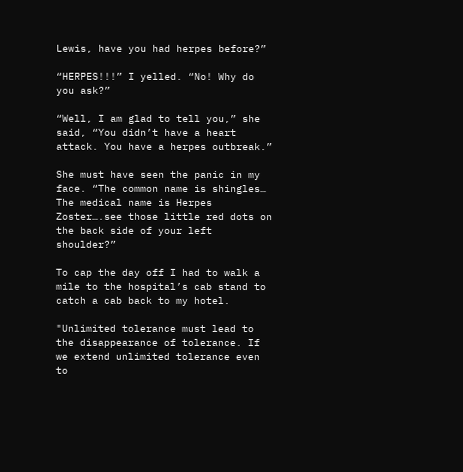Lewis, have you had herpes before?”

“HERPES!!!” I yelled. “No! Why do you ask?”

“Well, I am glad to tell you,” she said, “You didn’t have a heart attack. You have a herpes outbreak.”

She must have seen the panic in my face. “The common name is shingles… The medical name is Herpes Zoster….see those little red dots on the back side of your left shoulder?”

To cap the day off I had to walk a mile to the hospital’s cab stand to catch a cab back to my hotel.

"Unlimited tolerance must lead to the disappearance of tolerance. If we extend unlimited tolerance even to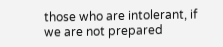those who are intolerant, if we are not prepared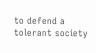to defend a tolerant society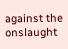against the onslaught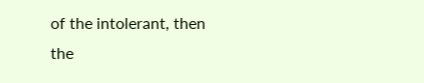of the intolerant, then the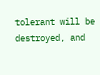tolerant will be destroyed, and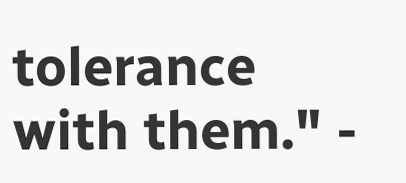tolerance with them." -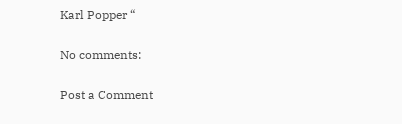Karl Popper “

No comments:

Post a Comment